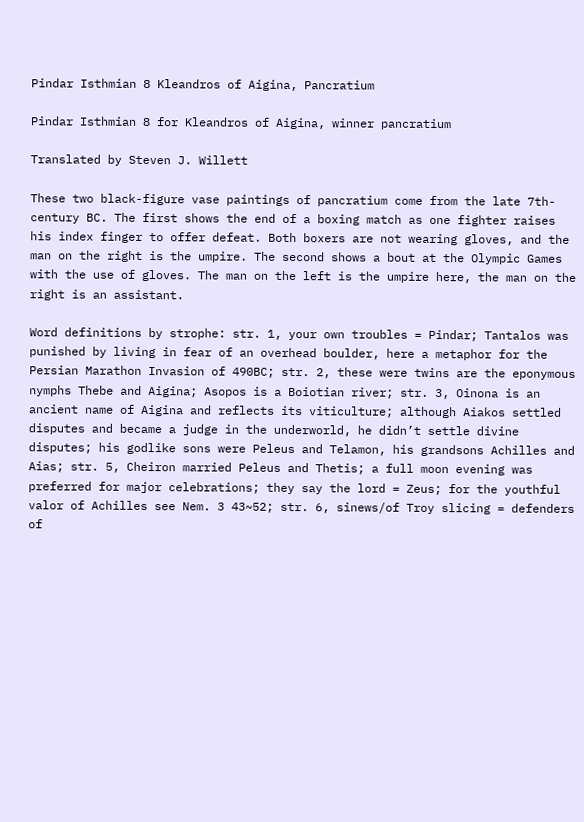Pindar Isthmian 8 Kleandros of Aigina, Pancratium

Pindar Isthmian 8 for Kleandros of Aigina, winner pancratium

Translated by Steven J. Willett

These two black-figure vase paintings of pancratium come from the late 7th-century BC. The first shows the end of a boxing match as one fighter raises his index finger to offer defeat. Both boxers are not wearing gloves, and the man on the right is the umpire. The second shows a bout at the Olympic Games with the use of gloves. The man on the left is the umpire here, the man on the right is an assistant.

Word definitions by strophe: str. 1, your own troubles = Pindar; Tantalos was punished by living in fear of an overhead boulder, here a metaphor for the Persian Marathon Invasion of 490BC; str. 2, these were twins are the eponymous nymphs Thebe and Aigina; Asopos is a Boiotian river; str. 3, Oinona is an ancient name of Aigina and reflects its viticulture; although Aiakos settled disputes and became a judge in the underworld, he didn’t settle divine disputes; his godlike sons were Peleus and Telamon, his grandsons Achilles and Aias; str. 5, Cheiron married Peleus and Thetis; a full moon evening was preferred for major celebrations; they say the lord = Zeus; for the youthful valor of Achilles see Nem. 3 43~52; str. 6, sinews/of Troy slicing = defenders of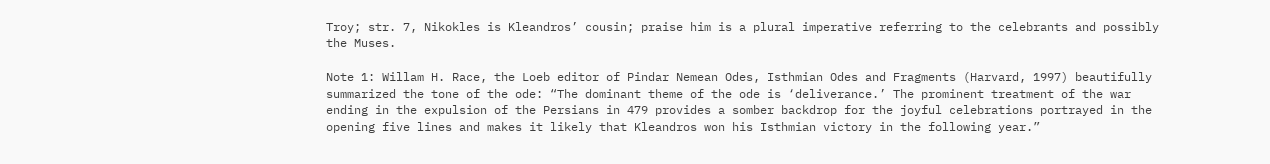Troy; str. 7, Nikokles is Kleandros’ cousin; praise him is a plural imperative referring to the celebrants and possibly the Muses.

Note 1: Willam H. Race, the Loeb editor of Pindar Nemean Odes, Isthmian Odes and Fragments (Harvard, 1997) beautifully summarized the tone of the ode: “The dominant theme of the ode is ‘deliverance.’ The prominent treatment of the war ending in the expulsion of the Persians in 479 provides a somber backdrop for the joyful celebrations portrayed in the opening five lines and makes it likely that Kleandros won his Isthmian victory in the following year.”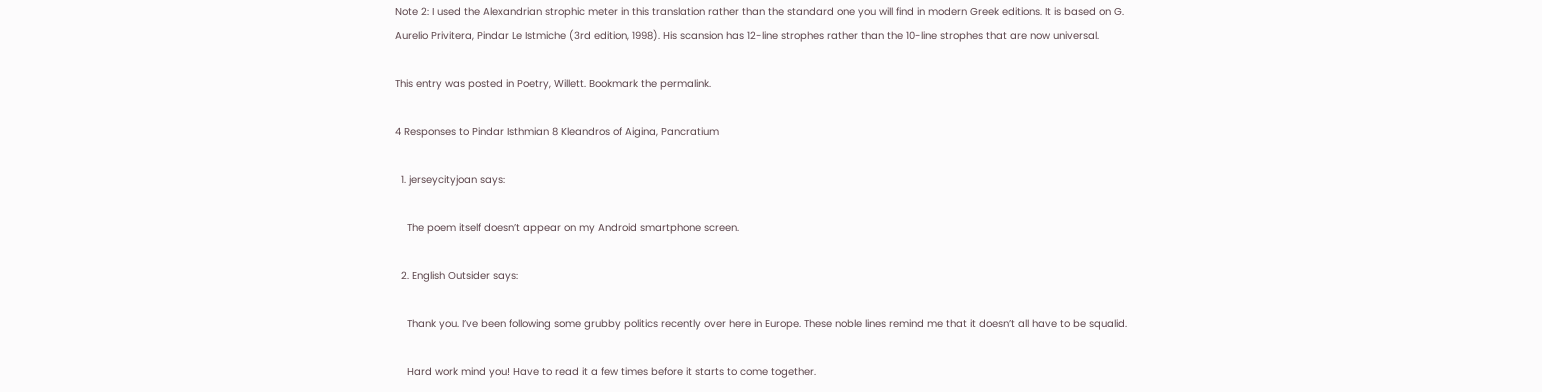Note 2: I used the Alexandrian strophic meter in this translation rather than the standard one you will find in modern Greek editions. It is based on G. Aurelio Privitera, Pindar Le Istmiche (3rd edition, 1998). His scansion has 12-line strophes rather than the 10-line strophes that are now universal.

This entry was posted in Poetry, Willett. Bookmark the permalink.

4 Responses to Pindar Isthmian 8 Kleandros of Aigina, Pancratium

  1. jerseycityjoan says:

    The poem itself doesn’t appear on my Android smartphone screen.

  2. English Outsider says:

    Thank you. I’ve been following some grubby politics recently over here in Europe. These noble lines remind me that it doesn’t all have to be squalid.

    Hard work mind you! Have to read it a few times before it starts to come together.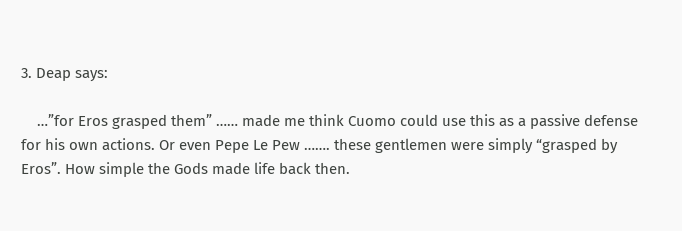3. Deap says:

    …”for Eros grasped them” …… made me think Cuomo could use this as a passive defense for his own actions. Or even Pepe Le Pew ……. these gentlemen were simply “grasped by Eros”. How simple the Gods made life back then.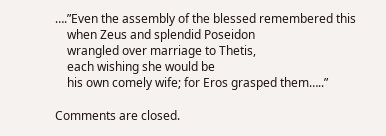….”Even the assembly of the blessed remembered this
    when Zeus and splendid Poseidon
    wrangled over marriage to Thetis,
    each wishing she would be
    his own comely wife; for Eros grasped them…..”

Comments are closed.